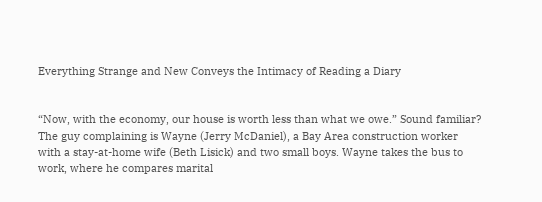Everything Strange and New Conveys the Intimacy of Reading a Diary


“Now, with the economy, our house is worth less than what we owe.” Sound familiar? The guy complaining is Wayne (Jerry McDaniel), a Bay Area construction worker with a stay-at-home wife (Beth Lisick) and two small boys. Wayne takes the bus to work, where he compares marital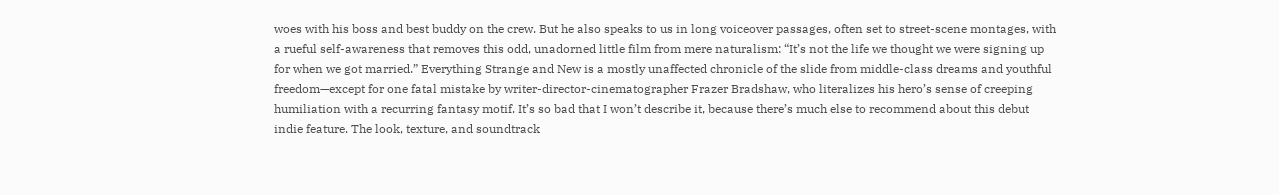woes with his boss and best buddy on the crew. But he also speaks to us in long voiceover passages, often set to street-scene montages, with a rueful self-awareness that removes this odd, unadorned little film from mere naturalism: “It’s not the life we thought we were signing up for when we got married.” Everything Strange and New is a mostly unaffected chronicle of the slide from middle-class dreams and youthful freedom—except for one fatal mistake by writer-director-cinematographer Frazer Bradshaw, who literalizes his hero’s sense of creeping humiliation with a recurring fantasy motif. It’s so bad that I won’t describe it, because there’s much else to recommend about this debut indie feature. The look, texture, and soundtrack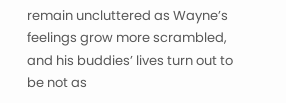remain uncluttered as Wayne’s feelings grow more scrambled, and his buddies’ lives turn out to be not as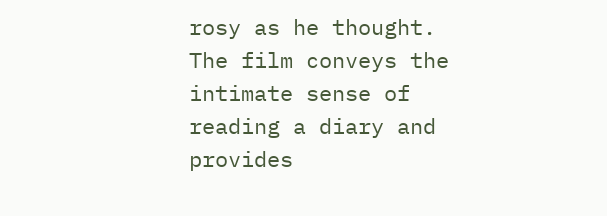rosy as he thought. The film conveys the intimate sense of reading a diary and provides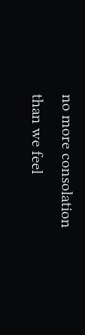no more consolation than we feel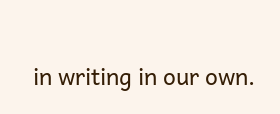in writing in our own.